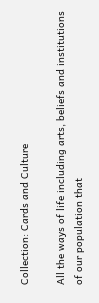Collection: Cards and Culture

All the ways of life including arts, beliefs and institutions of our population that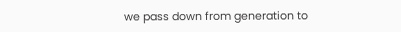we pass down from generation to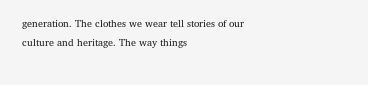generation. The clothes we wear tell stories of our culture and heritage. The way things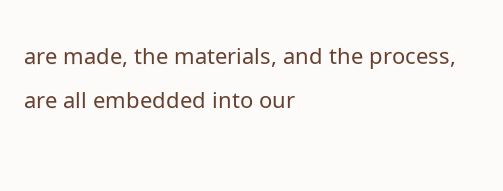are made, the materials, and the process, are all embedded into our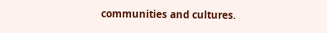communities and cultures.